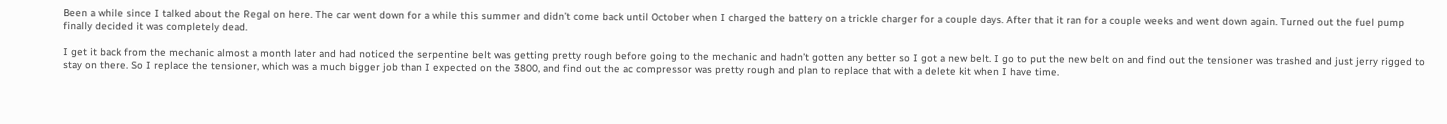Been a while since I talked about the Regal on here. The car went down for a while this summer and didn’t come back until October when I charged the battery on a trickle charger for a couple days. After that it ran for a couple weeks and went down again. Turned out the fuel pump finally decided it was completely dead.

I get it back from the mechanic almost a month later and had noticed the serpentine belt was getting pretty rough before going to the mechanic and hadn’t gotten any better so I got a new belt. I go to put the new belt on and find out the tensioner was trashed and just jerry rigged to stay on there. So I replace the tensioner, which was a much bigger job than I expected on the 3800, and find out the ac compressor was pretty rough and plan to replace that with a delete kit when I have time.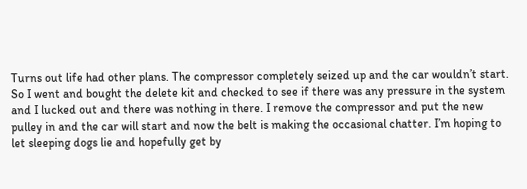Turns out life had other plans. The compressor completely seized up and the car wouldn’t start. So I went and bought the delete kit and checked to see if there was any pressure in the system and I lucked out and there was nothing in there. I remove the compressor and put the new pulley in and the car will start and now the belt is making the occasional chatter. I’m hoping to let sleeping dogs lie and hopefully get by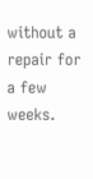without a repair for a few weeks.